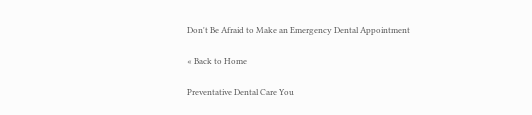Don't Be Afraid to Make an Emergency Dental Appointment

« Back to Home

Preventative Dental Care You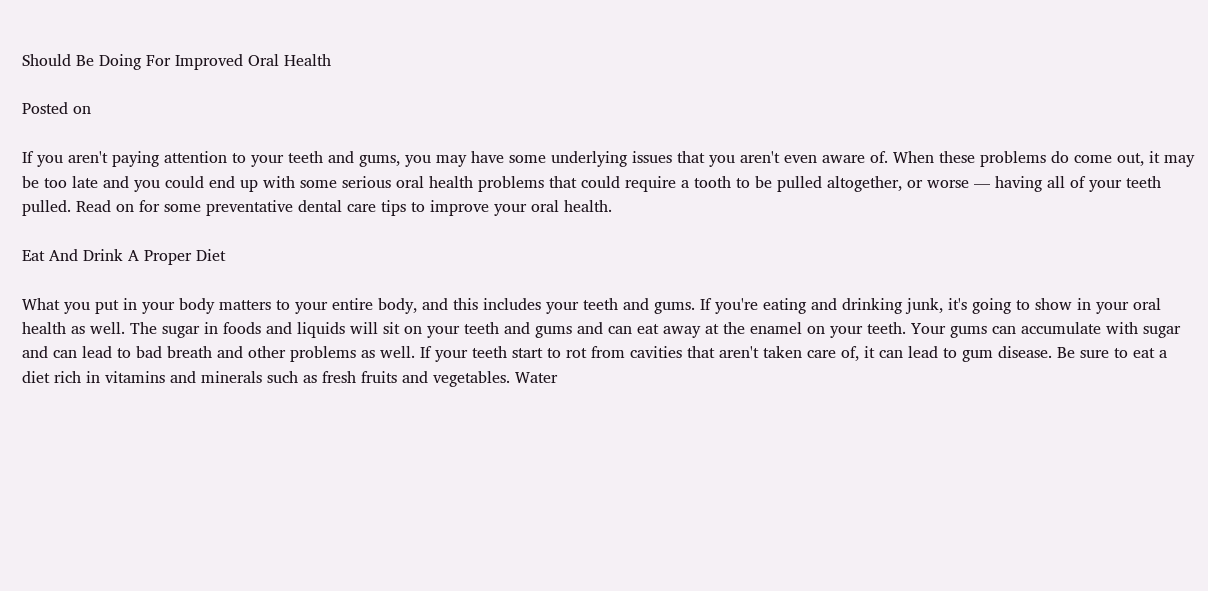Should Be Doing For Improved Oral Health

Posted on

If you aren't paying attention to your teeth and gums, you may have some underlying issues that you aren't even aware of. When these problems do come out, it may be too late and you could end up with some serious oral health problems that could require a tooth to be pulled altogether, or worse — having all of your teeth pulled. Read on for some preventative dental care tips to improve your oral health.

Eat And Drink A Proper Diet

What you put in your body matters to your entire body, and this includes your teeth and gums. If you're eating and drinking junk, it's going to show in your oral health as well. The sugar in foods and liquids will sit on your teeth and gums and can eat away at the enamel on your teeth. Your gums can accumulate with sugar and can lead to bad breath and other problems as well. If your teeth start to rot from cavities that aren't taken care of, it can lead to gum disease. Be sure to eat a diet rich in vitamins and minerals such as fresh fruits and vegetables. Water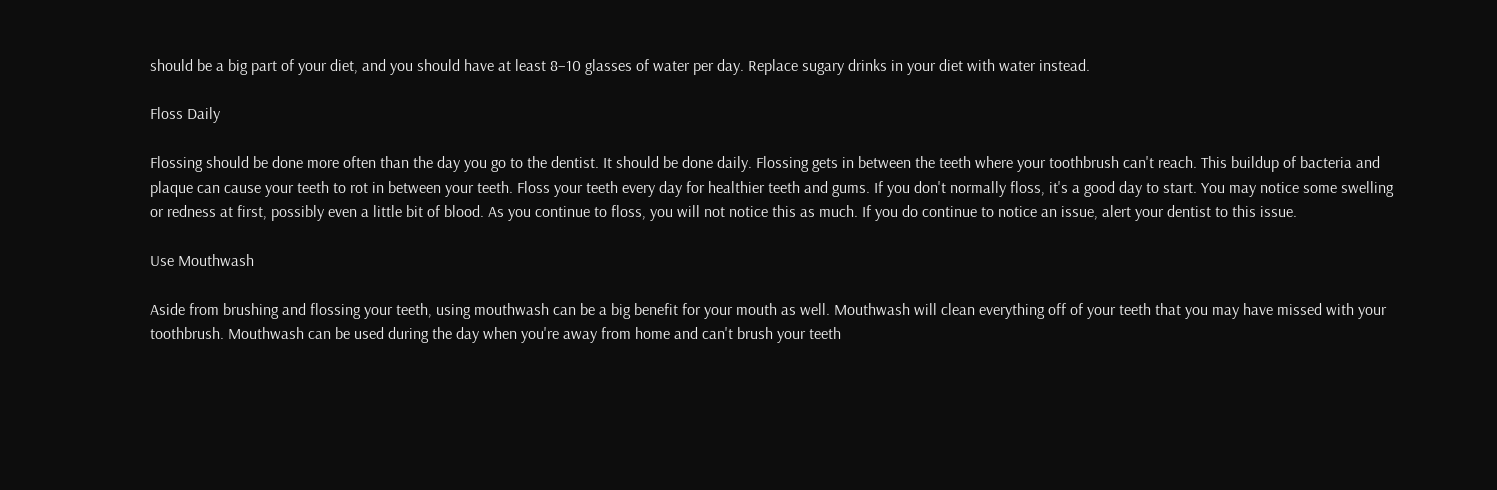should be a big part of your diet, and you should have at least 8–10 glasses of water per day. Replace sugary drinks in your diet with water instead.

Floss Daily

Flossing should be done more often than the day you go to the dentist. It should be done daily. Flossing gets in between the teeth where your toothbrush can't reach. This buildup of bacteria and plaque can cause your teeth to rot in between your teeth. Floss your teeth every day for healthier teeth and gums. If you don't normally floss, it's a good day to start. You may notice some swelling or redness at first, possibly even a little bit of blood. As you continue to floss, you will not notice this as much. If you do continue to notice an issue, alert your dentist to this issue.

Use Mouthwash

Aside from brushing and flossing your teeth, using mouthwash can be a big benefit for your mouth as well. Mouthwash will clean everything off of your teeth that you may have missed with your toothbrush. Mouthwash can be used during the day when you're away from home and can't brush your teeth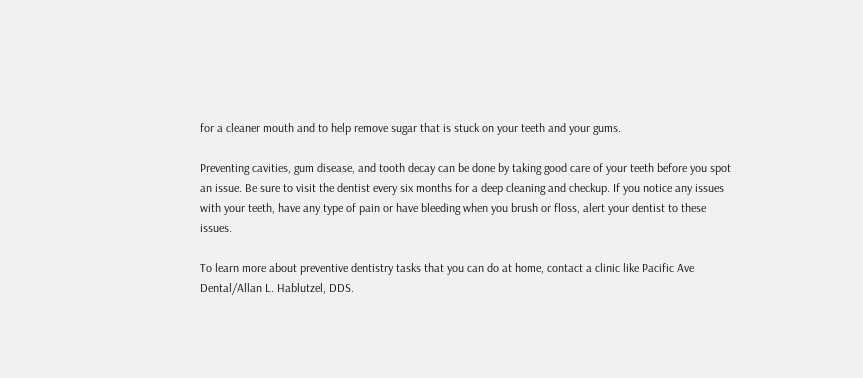for a cleaner mouth and to help remove sugar that is stuck on your teeth and your gums.

Preventing cavities, gum disease, and tooth decay can be done by taking good care of your teeth before you spot an issue. Be sure to visit the dentist every six months for a deep cleaning and checkup. If you notice any issues with your teeth, have any type of pain or have bleeding when you brush or floss, alert your dentist to these issues.

To learn more about preventive dentistry tasks that you can do at home, contact a clinic like Pacific Ave Dental/Allan L. Hablutzel, DDS.